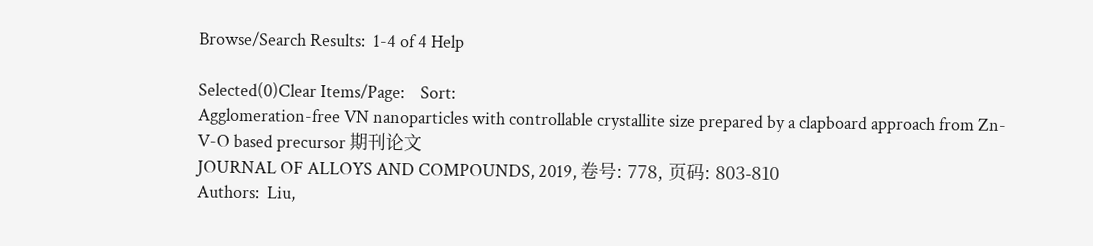Browse/Search Results:  1-4 of 4 Help

Selected(0)Clear Items/Page:    Sort:
Agglomeration-free VN nanoparticles with controllable crystallite size prepared by a clapboard approach from Zn-V-O based precursor 期刊论文
JOURNAL OF ALLOYS AND COMPOUNDS, 2019, 卷号: 778, 页码: 803-810
Authors:  Liu,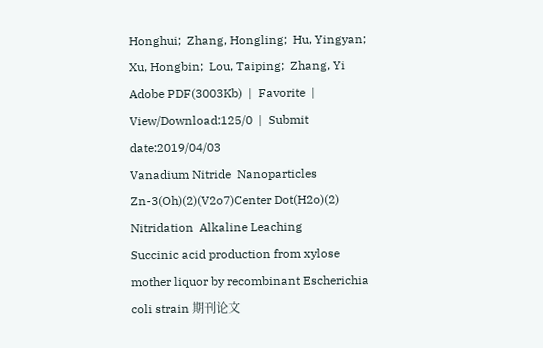Honghui;  Zhang, Hongling;  Hu, Yingyan;  Xu, Hongbin;  Lou, Taiping;  Zhang, Yi
Adobe PDF(3003Kb)  |  Favorite  |  View/Download:125/0  |  Submit date:2019/04/03
Vanadium Nitride  Nanoparticles  Zn-3(Oh)(2)(V2o7)Center Dot(H2o)(2)  Nitridation  Alkaline Leaching
Succinic acid production from xylose mother liquor by recombinant Escherichia coli strain 期刊论文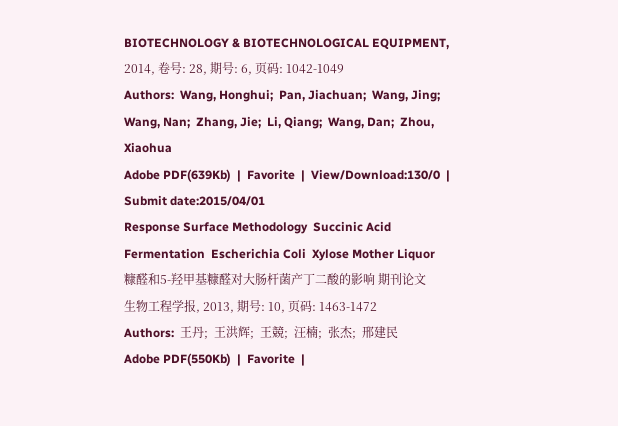BIOTECHNOLOGY & BIOTECHNOLOGICAL EQUIPMENT, 2014, 卷号: 28, 期号: 6, 页码: 1042-1049
Authors:  Wang, Honghui;  Pan, Jiachuan;  Wang, Jing;  Wang, Nan;  Zhang, Jie;  Li, Qiang;  Wang, Dan;  Zhou, Xiaohua
Adobe PDF(639Kb)  |  Favorite  |  View/Download:130/0  |  Submit date:2015/04/01
Response Surface Methodology  Succinic Acid  Fermentation  Escherichia Coli  Xylose Mother Liquor
糠醛和5-羟甲基糠醛对大肠杆菌产丁二酸的影响 期刊论文
生物工程学报, 2013, 期号: 10, 页码: 1463-1472
Authors:  王丹;  王洪辉;  王競;  汪楠;  张杰;  邢建民
Adobe PDF(550Kb)  |  Favorite  |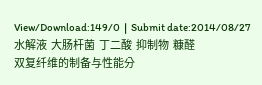View/Download:149/0  |  Submit date:2014/08/27
水解液  大肠杆菌  丁二酸  抑制物  糠醛
双复纤维的制备与性能分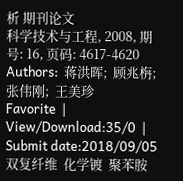析 期刊论文
科学技术与工程, 2008, 期号: 16, 页码: 4617-4620
Authors:  蒋洪晖;  顾兆栴;  张伟刚;  王美珍
Favorite  |  View/Download:35/0  |  Submit date:2018/09/05
双复纤维  化学镀  聚苯胺